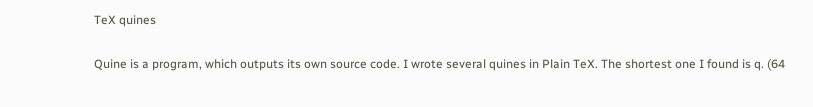TeX quines

Quine is a program, which outputs its own source code. I wrote several quines in Plain TeX. The shortest one I found is q. (64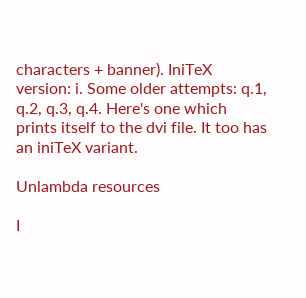characters + banner). IniTeX version: i. Some older attempts: q.1, q.2, q.3, q.4. Here's one which prints itself to the dvi file. It too has an iniTeX variant.

Unlambda resources

I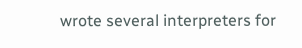wrote several interpreters for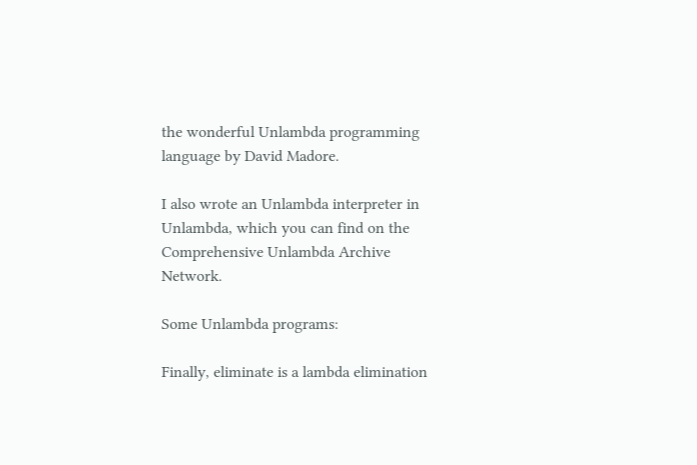the wonderful Unlambda programming language by David Madore.

I also wrote an Unlambda interpreter in Unlambda, which you can find on the Comprehensive Unlambda Archive Network.

Some Unlambda programs:

Finally, eliminate is a lambda elimination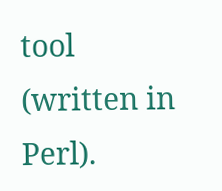tool (written in Perl).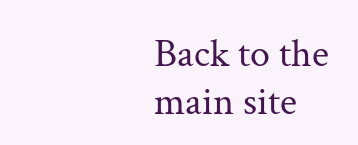Back to the main site